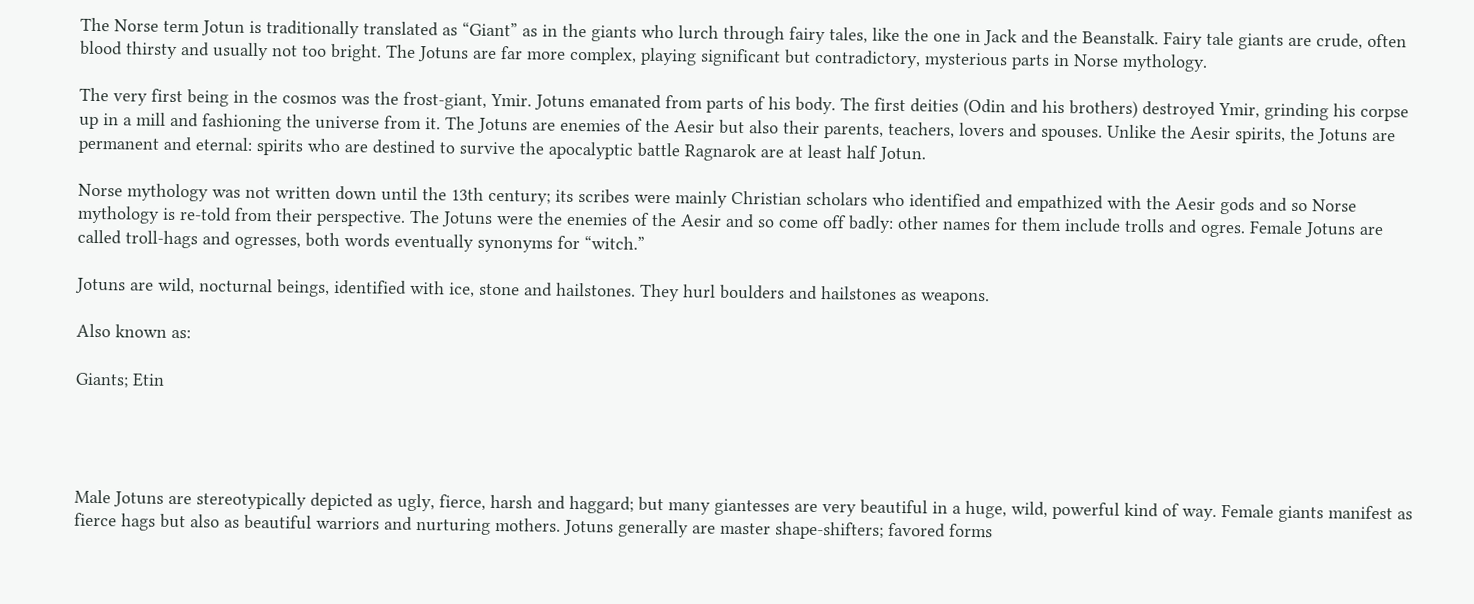The Norse term Jotun is traditionally translated as “Giant” as in the giants who lurch through fairy tales, like the one in Jack and the Beanstalk. Fairy tale giants are crude, often blood thirsty and usually not too bright. The Jotuns are far more complex, playing significant but contradictory, mysterious parts in Norse mythology.

The very first being in the cosmos was the frost-giant, Ymir. Jotuns emanated from parts of his body. The first deities (Odin and his brothers) destroyed Ymir, grinding his corpse up in a mill and fashioning the universe from it. The Jotuns are enemies of the Aesir but also their parents, teachers, lovers and spouses. Unlike the Aesir spirits, the Jotuns are permanent and eternal: spirits who are destined to survive the apocalyptic battle Ragnarok are at least half Jotun.

Norse mythology was not written down until the 13th century; its scribes were mainly Christian scholars who identified and empathized with the Aesir gods and so Norse mythology is re-told from their perspective. The Jotuns were the enemies of the Aesir and so come off badly: other names for them include trolls and ogres. Female Jotuns are called troll-hags and ogresses, both words eventually synonyms for “witch.”

Jotuns are wild, nocturnal beings, identified with ice, stone and hailstones. They hurl boulders and hailstones as weapons.

Also known as:

Giants; Etin




Male Jotuns are stereotypically depicted as ugly, fierce, harsh and haggard; but many giantesses are very beautiful in a huge, wild, powerful kind of way. Female giants manifest as fierce hags but also as beautiful warriors and nurturing mothers. Jotuns generally are master shape-shifters; favored forms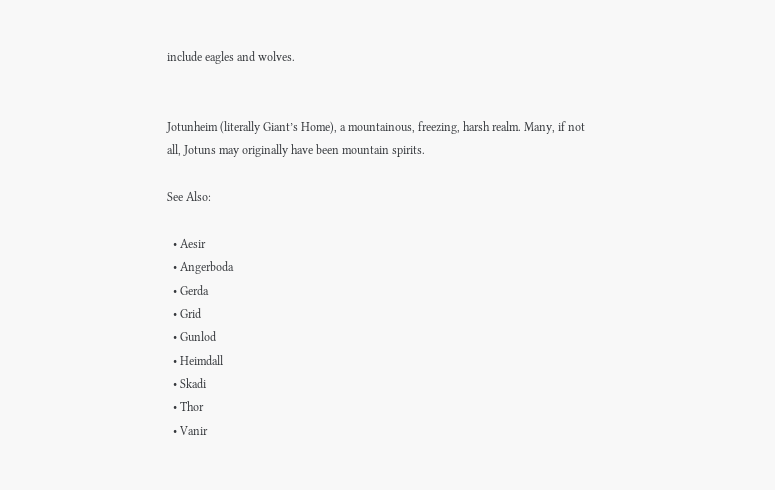include eagles and wolves.


Jotunheim (literally Giant’s Home), a mountainous, freezing, harsh realm. Many, if not all, Jotuns may originally have been mountain spirits.

See Also:

  • Aesir
  • Angerboda
  • Gerda
  • Grid
  • Gunlod
  • Heimdall
  • Skadi
  • Thor
  • Vanir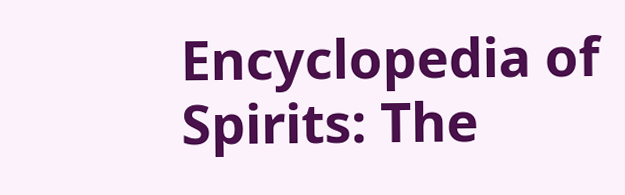Encyclopedia of Spirits: The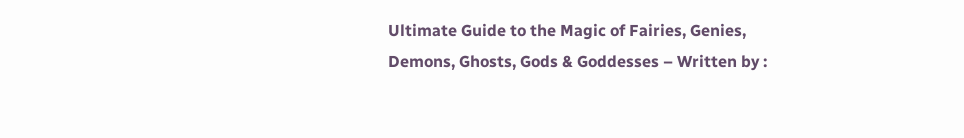Ultimate Guide to the Magic of Fairies, Genies, Demons, Ghosts, Gods & Goddesses – Written by :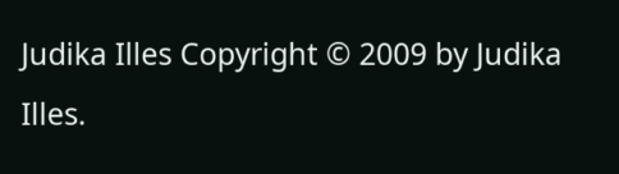Judika Illes Copyright © 2009 by Judika Illes.